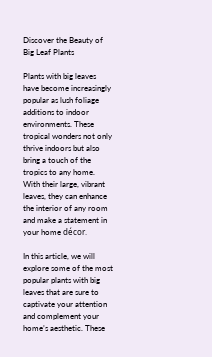Discover the Beauty of Big Leaf Plants

Plants with big leaves have become increasingly popular as lush foliage additions to indoor environments. These tropical wonders not only thrive indoors but also bring a touch of the tropics to any home. With their large, vibrant leaves, they can enhance the interior of any room and make a statement in your home décor.

In this article, we will explore some of the most popular plants with big leaves that are sure to captivate your attention and complement your home’s aesthetic. These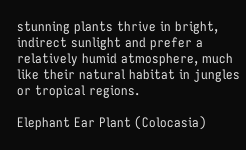stunning plants thrive in bright, indirect sunlight and prefer a relatively humid atmosphere, much like their natural habitat in jungles or tropical regions.

Elephant Ear Plant (Colocasia)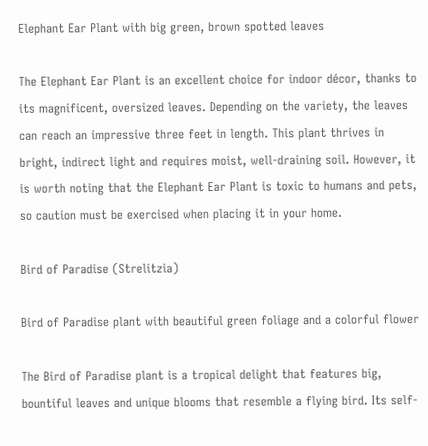Elephant Ear Plant with big green, brown spotted leaves

The Elephant Ear Plant is an excellent choice for indoor décor, thanks to its magnificent, oversized leaves. Depending on the variety, the leaves can reach an impressive three feet in length. This plant thrives in bright, indirect light and requires moist, well-draining soil. However, it is worth noting that the Elephant Ear Plant is toxic to humans and pets, so caution must be exercised when placing it in your home.

Bird of Paradise (Strelitzia)

Bird of Paradise plant with beautiful green foliage and a colorful flower

The Bird of Paradise plant is a tropical delight that features big, bountiful leaves and unique blooms that resemble a flying bird. Its self-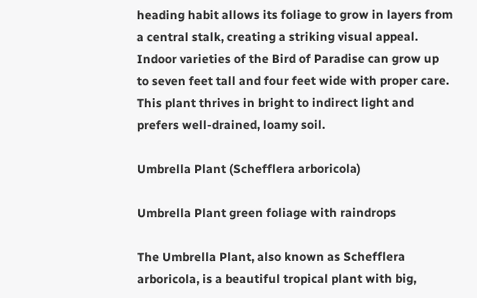heading habit allows its foliage to grow in layers from a central stalk, creating a striking visual appeal. Indoor varieties of the Bird of Paradise can grow up to seven feet tall and four feet wide with proper care. This plant thrives in bright to indirect light and prefers well-drained, loamy soil.

Umbrella Plant (Schefflera arboricola)

Umbrella Plant green foliage with raindrops

The Umbrella Plant, also known as Schefflera arboricola, is a beautiful tropical plant with big,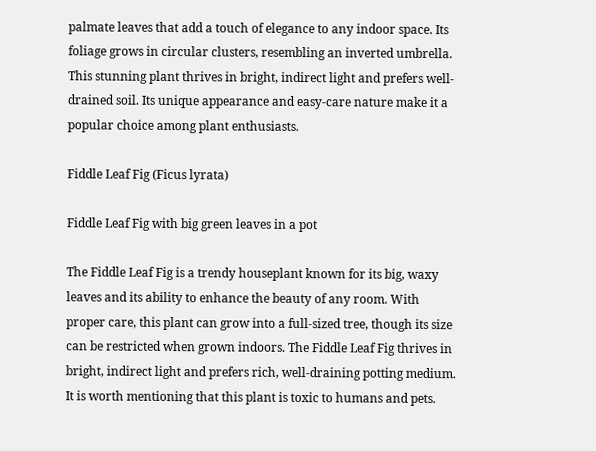palmate leaves that add a touch of elegance to any indoor space. Its foliage grows in circular clusters, resembling an inverted umbrella. This stunning plant thrives in bright, indirect light and prefers well-drained soil. Its unique appearance and easy-care nature make it a popular choice among plant enthusiasts.

Fiddle Leaf Fig (Ficus lyrata)

Fiddle Leaf Fig with big green leaves in a pot

The Fiddle Leaf Fig is a trendy houseplant known for its big, waxy leaves and its ability to enhance the beauty of any room. With proper care, this plant can grow into a full-sized tree, though its size can be restricted when grown indoors. The Fiddle Leaf Fig thrives in bright, indirect light and prefers rich, well-draining potting medium. It is worth mentioning that this plant is toxic to humans and pets.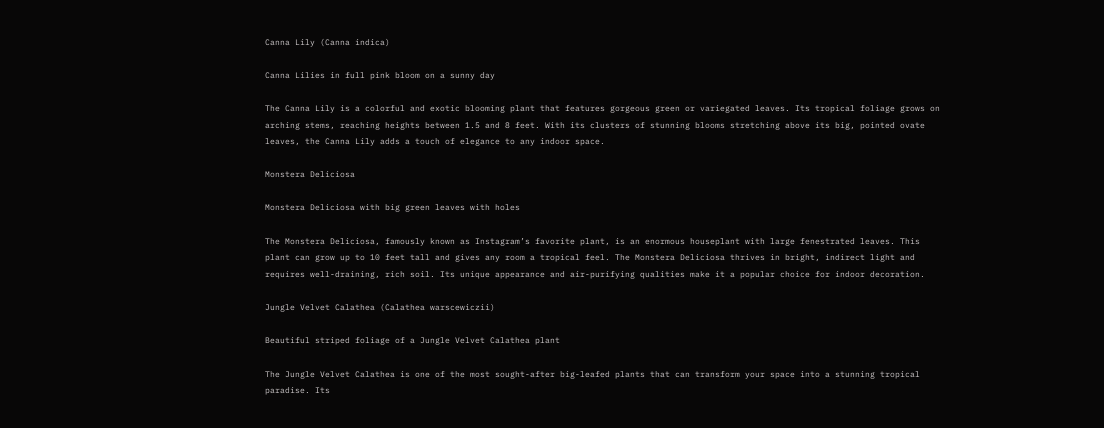Canna Lily (Canna indica)

Canna Lilies in full pink bloom on a sunny day

The Canna Lily is a colorful and exotic blooming plant that features gorgeous green or variegated leaves. Its tropical foliage grows on arching stems, reaching heights between 1.5 and 8 feet. With its clusters of stunning blooms stretching above its big, pointed ovate leaves, the Canna Lily adds a touch of elegance to any indoor space.

Monstera Deliciosa

Monstera Deliciosa with big green leaves with holes

The Monstera Deliciosa, famously known as Instagram’s favorite plant, is an enormous houseplant with large fenestrated leaves. This plant can grow up to 10 feet tall and gives any room a tropical feel. The Monstera Deliciosa thrives in bright, indirect light and requires well-draining, rich soil. Its unique appearance and air-purifying qualities make it a popular choice for indoor decoration.

Jungle Velvet Calathea (Calathea warscewiczii)

Beautiful striped foliage of a Jungle Velvet Calathea plant

The Jungle Velvet Calathea is one of the most sought-after big-leafed plants that can transform your space into a stunning tropical paradise. Its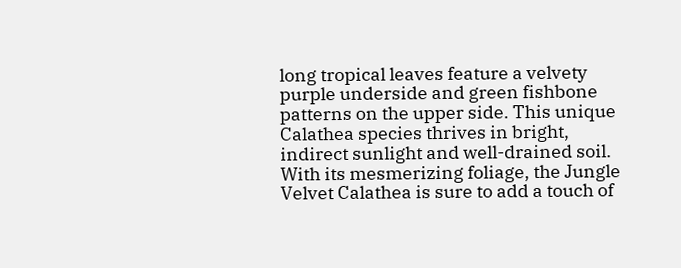long tropical leaves feature a velvety purple underside and green fishbone patterns on the upper side. This unique Calathea species thrives in bright, indirect sunlight and well-drained soil. With its mesmerizing foliage, the Jungle Velvet Calathea is sure to add a touch of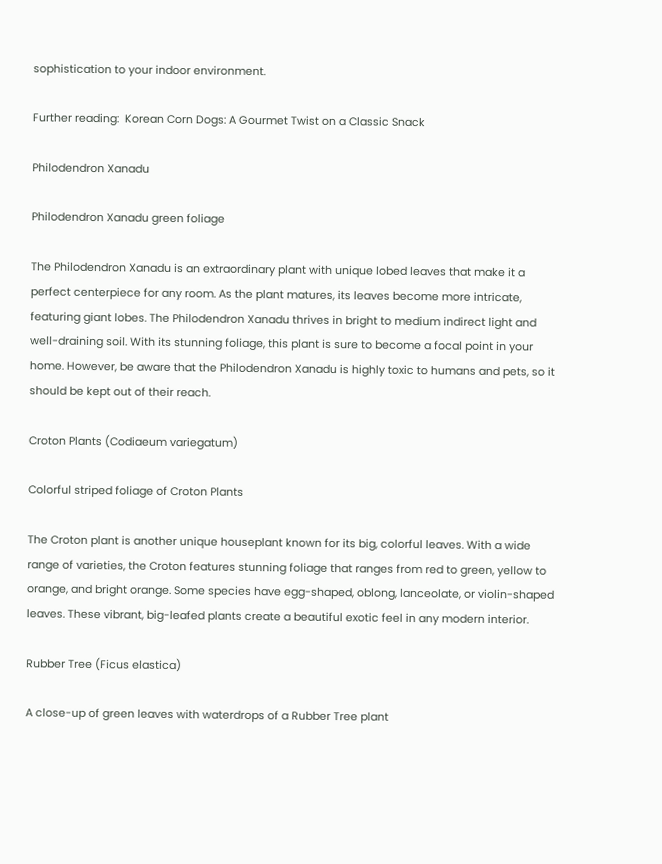sophistication to your indoor environment.

Further reading:  Korean Corn Dogs: A Gourmet Twist on a Classic Snack

Philodendron Xanadu

Philodendron Xanadu green foliage

The Philodendron Xanadu is an extraordinary plant with unique lobed leaves that make it a perfect centerpiece for any room. As the plant matures, its leaves become more intricate, featuring giant lobes. The Philodendron Xanadu thrives in bright to medium indirect light and well-draining soil. With its stunning foliage, this plant is sure to become a focal point in your home. However, be aware that the Philodendron Xanadu is highly toxic to humans and pets, so it should be kept out of their reach.

Croton Plants (Codiaeum variegatum)

Colorful striped foliage of Croton Plants

The Croton plant is another unique houseplant known for its big, colorful leaves. With a wide range of varieties, the Croton features stunning foliage that ranges from red to green, yellow to orange, and bright orange. Some species have egg-shaped, oblong, lanceolate, or violin-shaped leaves. These vibrant, big-leafed plants create a beautiful exotic feel in any modern interior.

Rubber Tree (Ficus elastica)

A close-up of green leaves with waterdrops of a Rubber Tree plant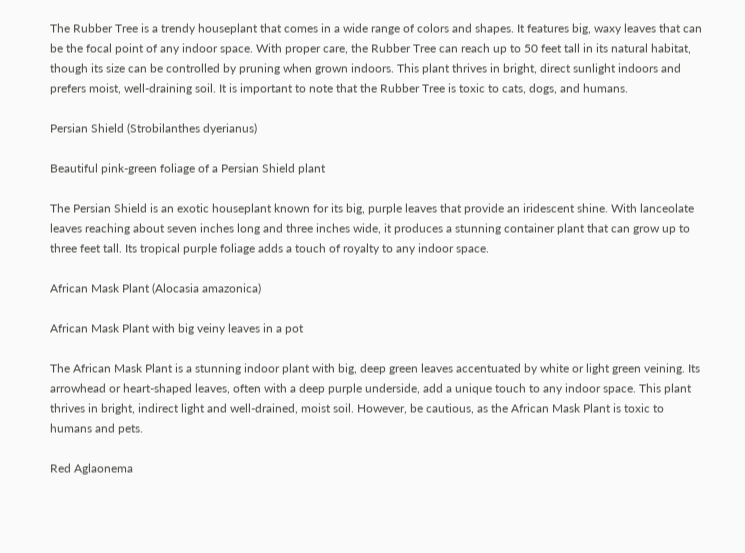The Rubber Tree is a trendy houseplant that comes in a wide range of colors and shapes. It features big, waxy leaves that can be the focal point of any indoor space. With proper care, the Rubber Tree can reach up to 50 feet tall in its natural habitat, though its size can be controlled by pruning when grown indoors. This plant thrives in bright, direct sunlight indoors and prefers moist, well-draining soil. It is important to note that the Rubber Tree is toxic to cats, dogs, and humans.

Persian Shield (Strobilanthes dyerianus)

Beautiful pink-green foliage of a Persian Shield plant

The Persian Shield is an exotic houseplant known for its big, purple leaves that provide an iridescent shine. With lanceolate leaves reaching about seven inches long and three inches wide, it produces a stunning container plant that can grow up to three feet tall. Its tropical purple foliage adds a touch of royalty to any indoor space.

African Mask Plant (Alocasia amazonica)

African Mask Plant with big veiny leaves in a pot

The African Mask Plant is a stunning indoor plant with big, deep green leaves accentuated by white or light green veining. Its arrowhead or heart-shaped leaves, often with a deep purple underside, add a unique touch to any indoor space. This plant thrives in bright, indirect light and well-drained, moist soil. However, be cautious, as the African Mask Plant is toxic to humans and pets.

Red Aglaonema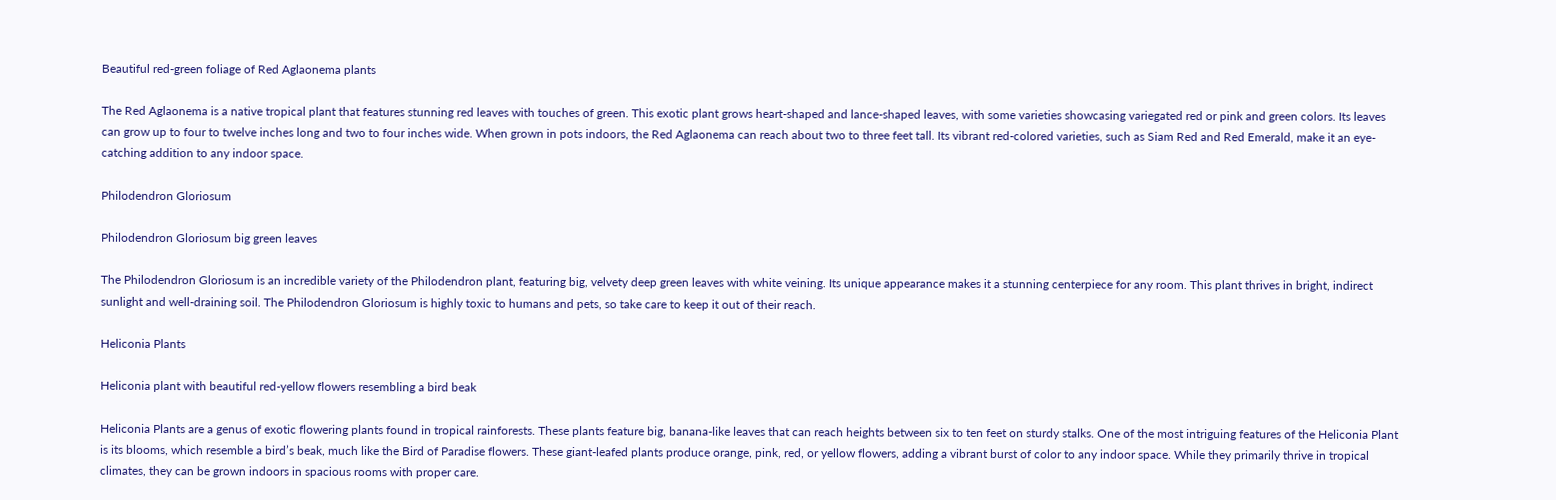Beautiful red-green foliage of Red Aglaonema plants

The Red Aglaonema is a native tropical plant that features stunning red leaves with touches of green. This exotic plant grows heart-shaped and lance-shaped leaves, with some varieties showcasing variegated red or pink and green colors. Its leaves can grow up to four to twelve inches long and two to four inches wide. When grown in pots indoors, the Red Aglaonema can reach about two to three feet tall. Its vibrant red-colored varieties, such as Siam Red and Red Emerald, make it an eye-catching addition to any indoor space.

Philodendron Gloriosum

Philodendron Gloriosum big green leaves

The Philodendron Gloriosum is an incredible variety of the Philodendron plant, featuring big, velvety deep green leaves with white veining. Its unique appearance makes it a stunning centerpiece for any room. This plant thrives in bright, indirect sunlight and well-draining soil. The Philodendron Gloriosum is highly toxic to humans and pets, so take care to keep it out of their reach.

Heliconia Plants

Heliconia plant with beautiful red-yellow flowers resembling a bird beak

Heliconia Plants are a genus of exotic flowering plants found in tropical rainforests. These plants feature big, banana-like leaves that can reach heights between six to ten feet on sturdy stalks. One of the most intriguing features of the Heliconia Plant is its blooms, which resemble a bird’s beak, much like the Bird of Paradise flowers. These giant-leafed plants produce orange, pink, red, or yellow flowers, adding a vibrant burst of color to any indoor space. While they primarily thrive in tropical climates, they can be grown indoors in spacious rooms with proper care.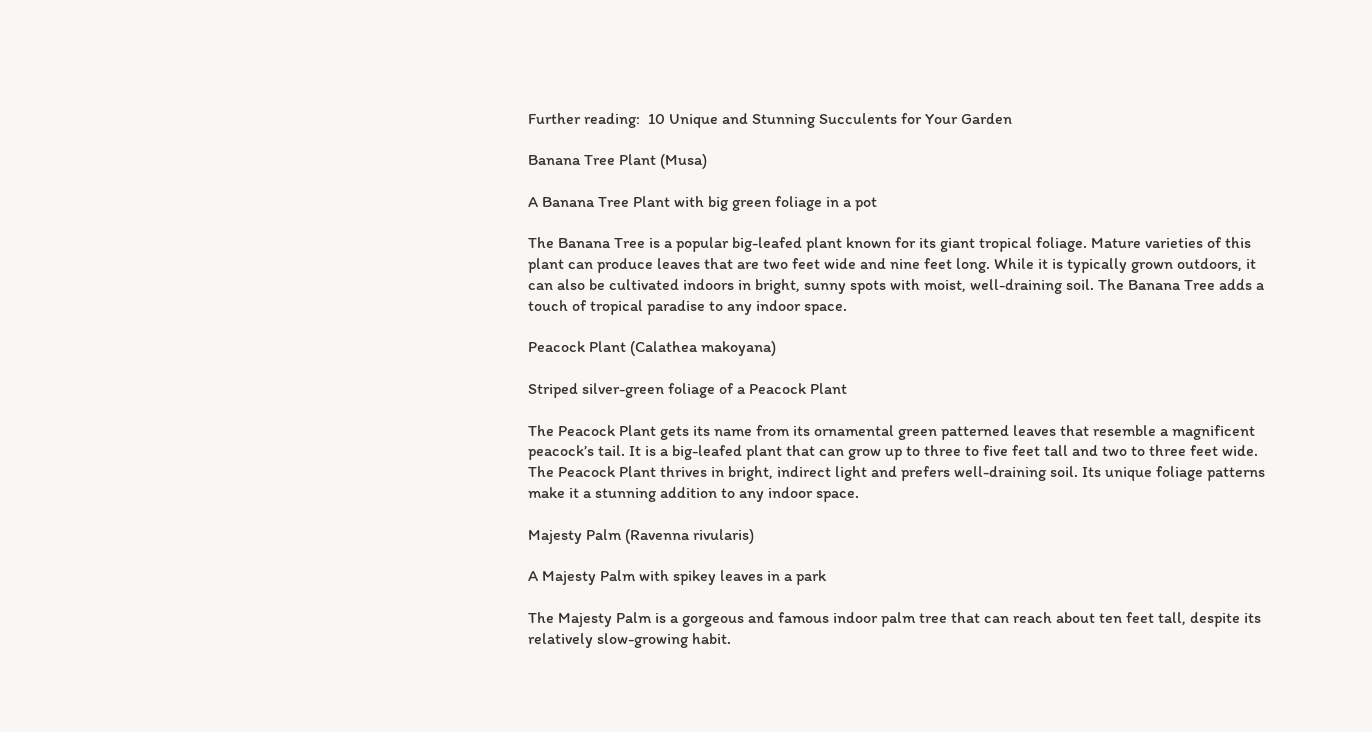Further reading:  10 Unique and Stunning Succulents for Your Garden

Banana Tree Plant (Musa)

A Banana Tree Plant with big green foliage in a pot

The Banana Tree is a popular big-leafed plant known for its giant tropical foliage. Mature varieties of this plant can produce leaves that are two feet wide and nine feet long. While it is typically grown outdoors, it can also be cultivated indoors in bright, sunny spots with moist, well-draining soil. The Banana Tree adds a touch of tropical paradise to any indoor space.

Peacock Plant (Calathea makoyana)

Striped silver-green foliage of a Peacock Plant

The Peacock Plant gets its name from its ornamental green patterned leaves that resemble a magnificent peacock’s tail. It is a big-leafed plant that can grow up to three to five feet tall and two to three feet wide. The Peacock Plant thrives in bright, indirect light and prefers well-draining soil. Its unique foliage patterns make it a stunning addition to any indoor space.

Majesty Palm (Ravenna rivularis)

A Majesty Palm with spikey leaves in a park

The Majesty Palm is a gorgeous and famous indoor palm tree that can reach about ten feet tall, despite its relatively slow-growing habit.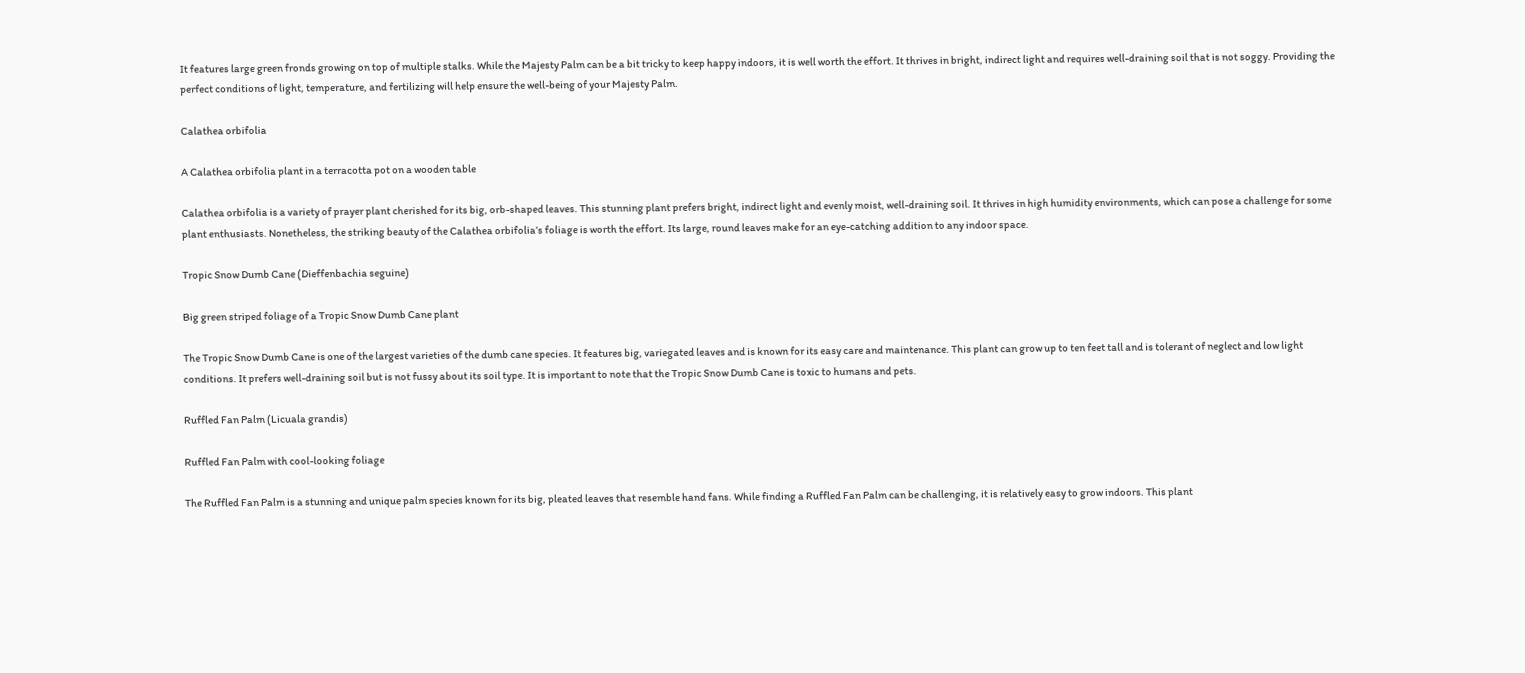It features large green fronds growing on top of multiple stalks. While the Majesty Palm can be a bit tricky to keep happy indoors, it is well worth the effort. It thrives in bright, indirect light and requires well-draining soil that is not soggy. Providing the perfect conditions of light, temperature, and fertilizing will help ensure the well-being of your Majesty Palm.

Calathea orbifolia

A Calathea orbifolia plant in a terracotta pot on a wooden table

Calathea orbifolia is a variety of prayer plant cherished for its big, orb-shaped leaves. This stunning plant prefers bright, indirect light and evenly moist, well-draining soil. It thrives in high humidity environments, which can pose a challenge for some plant enthusiasts. Nonetheless, the striking beauty of the Calathea orbifolia’s foliage is worth the effort. Its large, round leaves make for an eye-catching addition to any indoor space.

Tropic Snow Dumb Cane (Dieffenbachia seguine)

Big green striped foliage of a Tropic Snow Dumb Cane plant

The Tropic Snow Dumb Cane is one of the largest varieties of the dumb cane species. It features big, variegated leaves and is known for its easy care and maintenance. This plant can grow up to ten feet tall and is tolerant of neglect and low light conditions. It prefers well-draining soil but is not fussy about its soil type. It is important to note that the Tropic Snow Dumb Cane is toxic to humans and pets.

Ruffled Fan Palm (Licuala grandis)

Ruffled Fan Palm with cool-looking foliage

The Ruffled Fan Palm is a stunning and unique palm species known for its big, pleated leaves that resemble hand fans. While finding a Ruffled Fan Palm can be challenging, it is relatively easy to grow indoors. This plant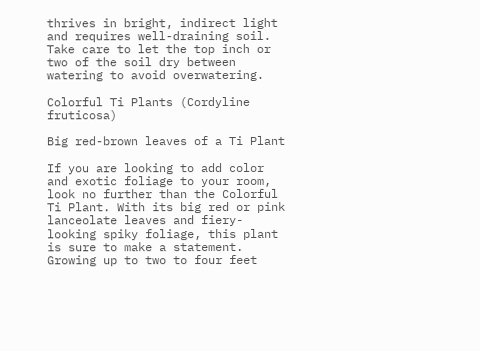thrives in bright, indirect light and requires well-draining soil. Take care to let the top inch or two of the soil dry between watering to avoid overwatering.

Colorful Ti Plants (Cordyline fruticosa)

Big red-brown leaves of a Ti Plant

If you are looking to add color and exotic foliage to your room, look no further than the Colorful Ti Plant. With its big red or pink lanceolate leaves and fiery-looking spiky foliage, this plant is sure to make a statement. Growing up to two to four feet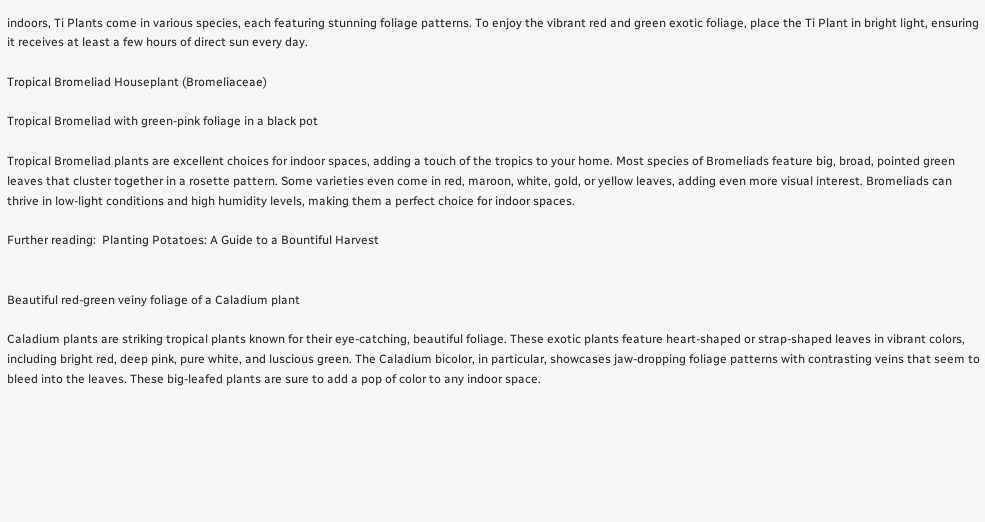indoors, Ti Plants come in various species, each featuring stunning foliage patterns. To enjoy the vibrant red and green exotic foliage, place the Ti Plant in bright light, ensuring it receives at least a few hours of direct sun every day.

Tropical Bromeliad Houseplant (Bromeliaceae)

Tropical Bromeliad with green-pink foliage in a black pot

Tropical Bromeliad plants are excellent choices for indoor spaces, adding a touch of the tropics to your home. Most species of Bromeliads feature big, broad, pointed green leaves that cluster together in a rosette pattern. Some varieties even come in red, maroon, white, gold, or yellow leaves, adding even more visual interest. Bromeliads can thrive in low-light conditions and high humidity levels, making them a perfect choice for indoor spaces.

Further reading:  Planting Potatoes: A Guide to a Bountiful Harvest


Beautiful red-green veiny foliage of a Caladium plant

Caladium plants are striking tropical plants known for their eye-catching, beautiful foliage. These exotic plants feature heart-shaped or strap-shaped leaves in vibrant colors, including bright red, deep pink, pure white, and luscious green. The Caladium bicolor, in particular, showcases jaw-dropping foliage patterns with contrasting veins that seem to bleed into the leaves. These big-leafed plants are sure to add a pop of color to any indoor space.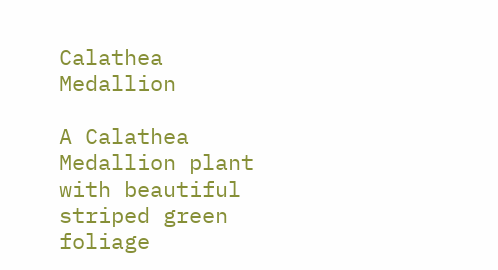Calathea Medallion

A Calathea Medallion plant with beautiful striped green foliage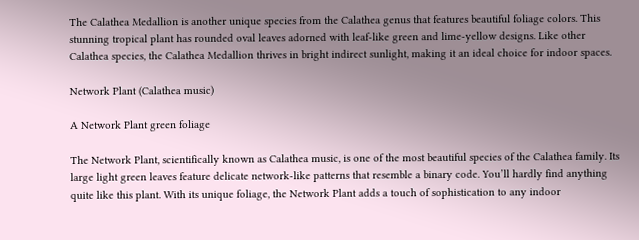The Calathea Medallion is another unique species from the Calathea genus that features beautiful foliage colors. This stunning tropical plant has rounded oval leaves adorned with leaf-like green and lime-yellow designs. Like other Calathea species, the Calathea Medallion thrives in bright indirect sunlight, making it an ideal choice for indoor spaces.

Network Plant (Calathea music)

A Network Plant green foliage

The Network Plant, scientifically known as Calathea music, is one of the most beautiful species of the Calathea family. Its large light green leaves feature delicate network-like patterns that resemble a binary code. You’ll hardly find anything quite like this plant. With its unique foliage, the Network Plant adds a touch of sophistication to any indoor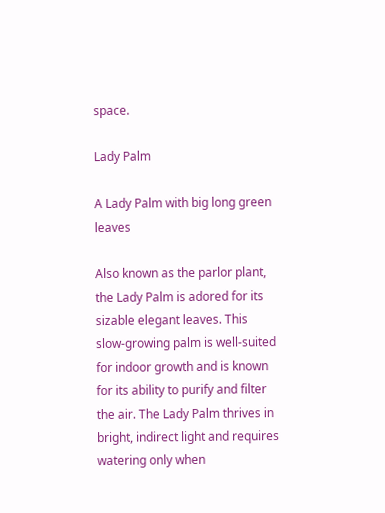space.

Lady Palm

A Lady Palm with big long green leaves

Also known as the parlor plant, the Lady Palm is adored for its sizable elegant leaves. This slow-growing palm is well-suited for indoor growth and is known for its ability to purify and filter the air. The Lady Palm thrives in bright, indirect light and requires watering only when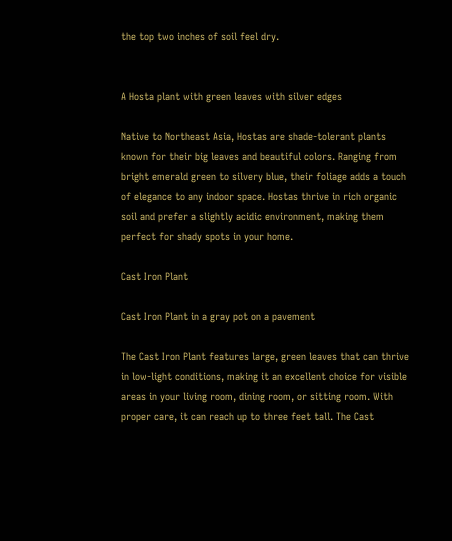the top two inches of soil feel dry.


A Hosta plant with green leaves with silver edges

Native to Northeast Asia, Hostas are shade-tolerant plants known for their big leaves and beautiful colors. Ranging from bright emerald green to silvery blue, their foliage adds a touch of elegance to any indoor space. Hostas thrive in rich organic soil and prefer a slightly acidic environment, making them perfect for shady spots in your home.

Cast Iron Plant

Cast Iron Plant in a gray pot on a pavement

The Cast Iron Plant features large, green leaves that can thrive in low-light conditions, making it an excellent choice for visible areas in your living room, dining room, or sitting room. With proper care, it can reach up to three feet tall. The Cast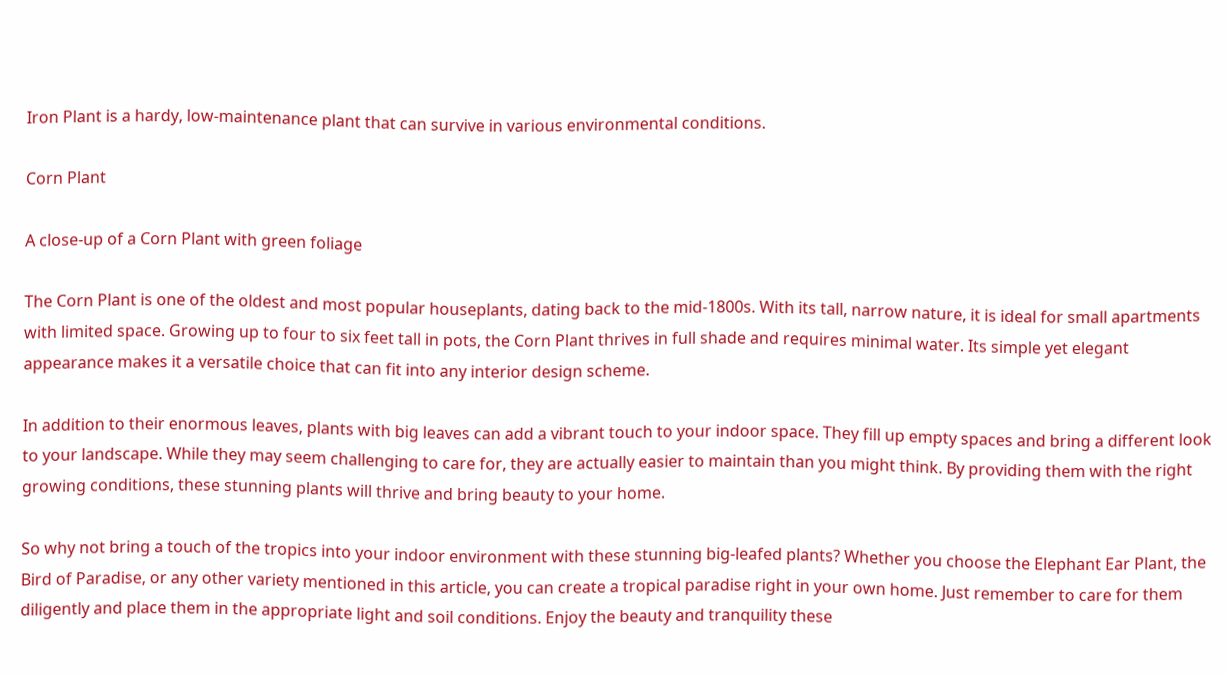Iron Plant is a hardy, low-maintenance plant that can survive in various environmental conditions.

Corn Plant

A close-up of a Corn Plant with green foliage

The Corn Plant is one of the oldest and most popular houseplants, dating back to the mid-1800s. With its tall, narrow nature, it is ideal for small apartments with limited space. Growing up to four to six feet tall in pots, the Corn Plant thrives in full shade and requires minimal water. Its simple yet elegant appearance makes it a versatile choice that can fit into any interior design scheme.

In addition to their enormous leaves, plants with big leaves can add a vibrant touch to your indoor space. They fill up empty spaces and bring a different look to your landscape. While they may seem challenging to care for, they are actually easier to maintain than you might think. By providing them with the right growing conditions, these stunning plants will thrive and bring beauty to your home.

So why not bring a touch of the tropics into your indoor environment with these stunning big-leafed plants? Whether you choose the Elephant Ear Plant, the Bird of Paradise, or any other variety mentioned in this article, you can create a tropical paradise right in your own home. Just remember to care for them diligently and place them in the appropriate light and soil conditions. Enjoy the beauty and tranquility these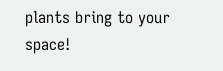plants bring to your space!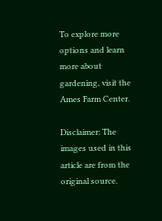To explore more options and learn more about gardening, visit the Ames Farm Center.

Disclaimer: The images used in this article are from the original source.